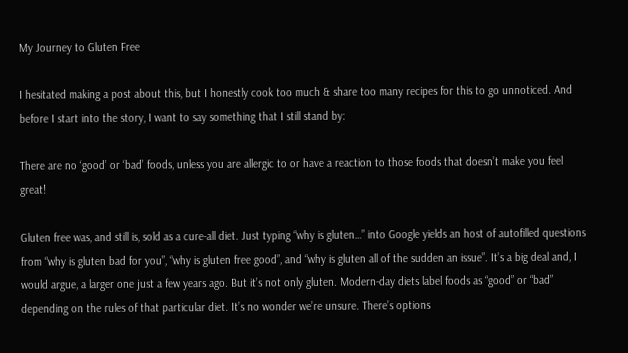My Journey to Gluten Free

I hesitated making a post about this, but I honestly cook too much & share too many recipes for this to go unnoticed. And before I start into the story, I want to say something that I still stand by:

There are no ‘good’ or ‘bad’ foods, unless you are allergic to or have a reaction to those foods that doesn’t make you feel great!

Gluten free was, and still is, sold as a cure-all diet. Just typing “why is gluten…” into Google yields an host of autofilled questions from “why is gluten bad for you”, “why is gluten free good”, and “why is gluten all of the sudden an issue”. It’s a big deal and, I would argue, a larger one just a few years ago. But it’s not only gluten. Modern-day diets label foods as “good” or “bad” depending on the rules of that particular diet. It’s no wonder we’re unsure. There’s options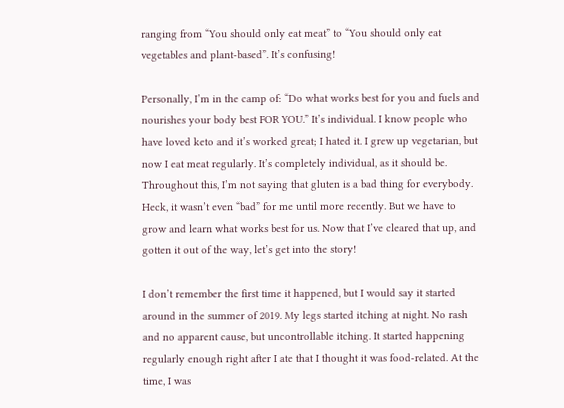ranging from “You should only eat meat” to “You should only eat vegetables and plant-based”. It’s confusing!

Personally, I’m in the camp of: “Do what works best for you and fuels and nourishes your body best FOR YOU.” It’s individual. I know people who have loved keto and it’s worked great; I hated it. I grew up vegetarian, but now I eat meat regularly. It’s completely individual, as it should be. Throughout this, I’m not saying that gluten is a bad thing for everybody. Heck, it wasn’t even “bad” for me until more recently. But we have to grow and learn what works best for us. Now that I’ve cleared that up, and gotten it out of the way, let’s get into the story!

I don’t remember the first time it happened, but I would say it started around in the summer of 2019. My legs started itching at night. No rash and no apparent cause, but uncontrollable itching. It started happening regularly enough right after I ate that I thought it was food-related. At the time, I was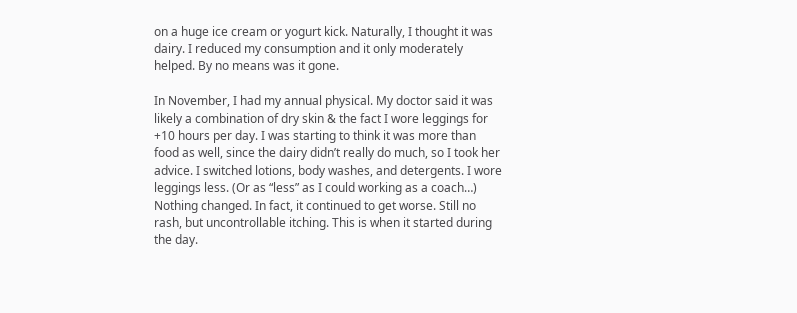on a huge ice cream or yogurt kick. Naturally, I thought it was dairy. I reduced my consumption and it only moderately helped. By no means was it gone.

In November, I had my annual physical. My doctor said it was likely a combination of dry skin & the fact I wore leggings for +10 hours per day. I was starting to think it was more than food as well, since the dairy didn’t really do much, so I took her advice. I switched lotions, body washes, and detergents. I wore leggings less. (Or as “less” as I could working as a coach…) Nothing changed. In fact, it continued to get worse. Still no rash, but uncontrollable itching. This is when it started during the day.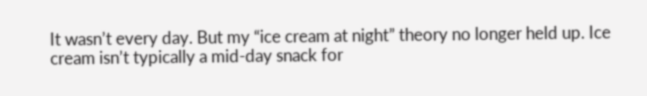It wasn’t every day. But my “ice cream at night” theory no longer held up. Ice cream isn’t typically a mid-day snack for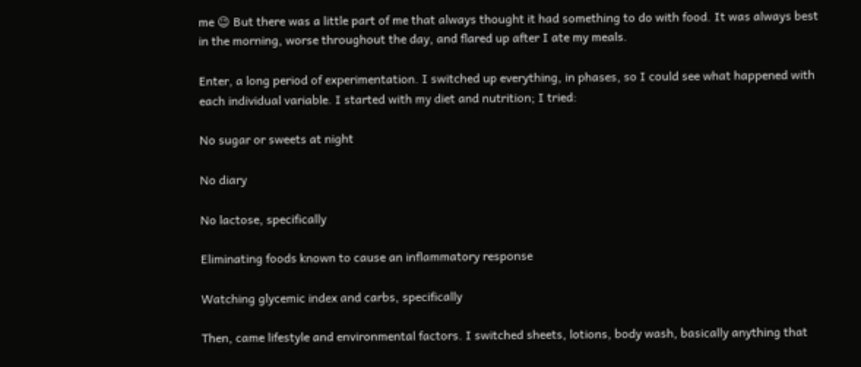me 😉 But there was a little part of me that always thought it had something to do with food. It was always best in the morning, worse throughout the day, and flared up after I ate my meals.

Enter, a long period of experimentation. I switched up everything, in phases, so I could see what happened with each individual variable. I started with my diet and nutrition; I tried:

No sugar or sweets at night

No diary

No lactose, specifically

Eliminating foods known to cause an inflammatory response

Watching glycemic index and carbs, specifically

Then, came lifestyle and environmental factors. I switched sheets, lotions, body wash, basically anything that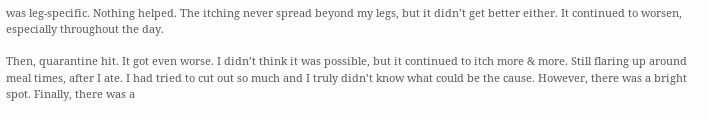was leg-specific. Nothing helped. The itching never spread beyond my legs, but it didn’t get better either. It continued to worsen, especially throughout the day.

Then, quarantine hit. It got even worse. I didn’t think it was possible, but it continued to itch more & more. Still flaring up around meal times, after I ate. I had tried to cut out so much and I truly didn’t know what could be the cause. However, there was a bright spot. Finally, there was a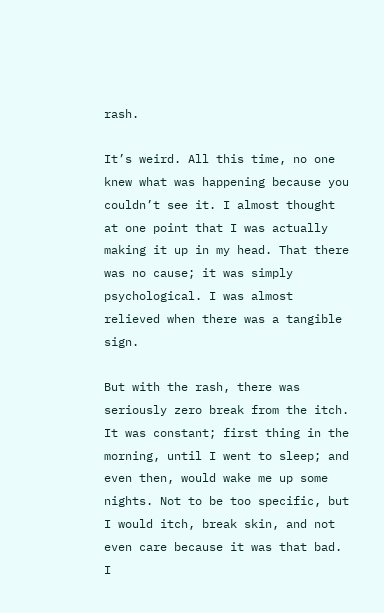rash.

It’s weird. All this time, no one knew what was happening because you couldn’t see it. I almost thought at one point that I was actually making it up in my head. That there was no cause; it was simply psychological. I was almost relieved when there was a tangible sign.

But with the rash, there was seriously zero break from the itch. It was constant; first thing in the morning, until I went to sleep; and even then, would wake me up some nights. Not to be too specific, but I would itch, break skin, and not even care because it was that bad. I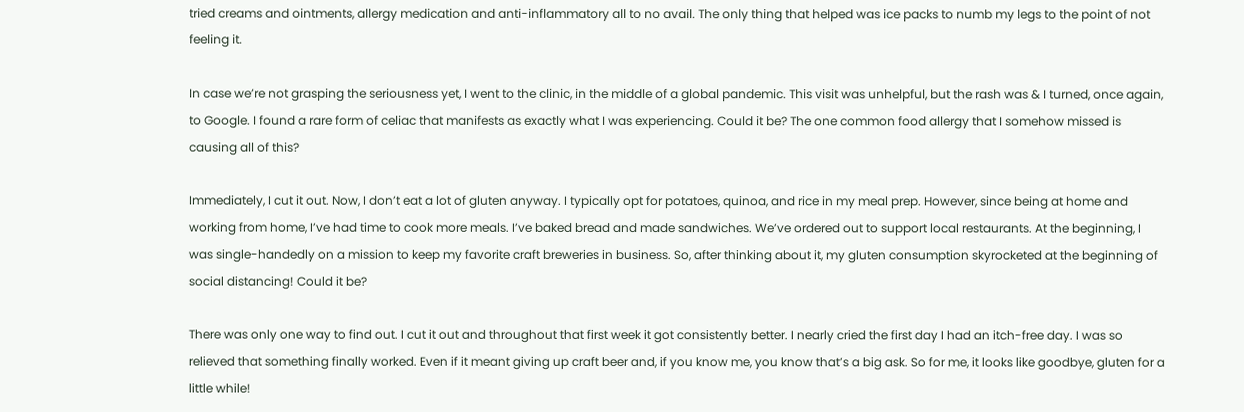tried creams and ointments, allergy medication and anti-inflammatory all to no avail. The only thing that helped was ice packs to numb my legs to the point of not feeling it.

In case we’re not grasping the seriousness yet, I went to the clinic, in the middle of a global pandemic. This visit was unhelpful, but the rash was & I turned, once again, to Google. I found a rare form of celiac that manifests as exactly what I was experiencing. Could it be? The one common food allergy that I somehow missed is causing all of this?

Immediately, I cut it out. Now, I don’t eat a lot of gluten anyway. I typically opt for potatoes, quinoa, and rice in my meal prep. However, since being at home and working from home, I’ve had time to cook more meals. I’ve baked bread and made sandwiches. We’ve ordered out to support local restaurants. At the beginning, I was single-handedly on a mission to keep my favorite craft breweries in business. So, after thinking about it, my gluten consumption skyrocketed at the beginning of social distancing! Could it be?

There was only one way to find out. I cut it out and throughout that first week it got consistently better. I nearly cried the first day I had an itch-free day. I was so relieved that something finally worked. Even if it meant giving up craft beer and, if you know me, you know that’s a big ask. So for me, it looks like goodbye, gluten for a little while!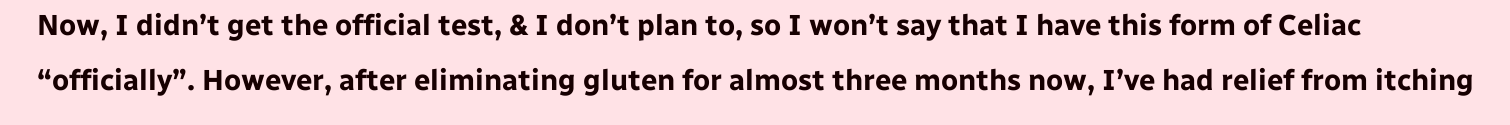Now, I didn’t get the official test, & I don’t plan to, so I won’t say that I have this form of Celiac “officially”. However, after eliminating gluten for almost three months now, I’ve had relief from itching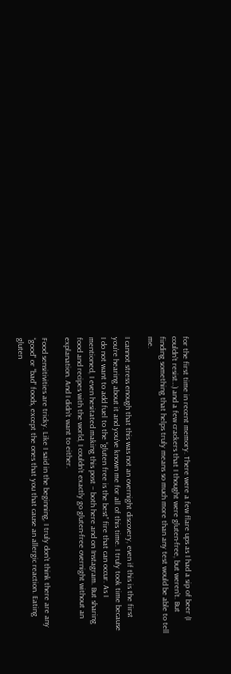for the first time in recent memory. There were a few flare ups as I had a sip of beer (I couldn’t resist…) and a few crackers that I thought were gluten-free, but weren’t. But finding something that helps truly means so much more than any test would be able to tell me.

I cannot stress enough that this was not an overnight discovery, even if this is the first you’re hearing about it and you’ve known me for all of this time. I truly took time because I do not want to add fuel to the “gluten free is the best” fire that can occur. As I mentioned, I even hesitated making this post – both here and on Instagram. But sharing food and recipes with the world, I couldn’t exactly go gluten-free overnight without an explanation. And I didn’t want to either.

Food sensitivities are tricky. Like I said in the beginning, I truly don’t think there are any “good” or “bad” foods, except the ones that you that cause an allergic reaction. Eating gluten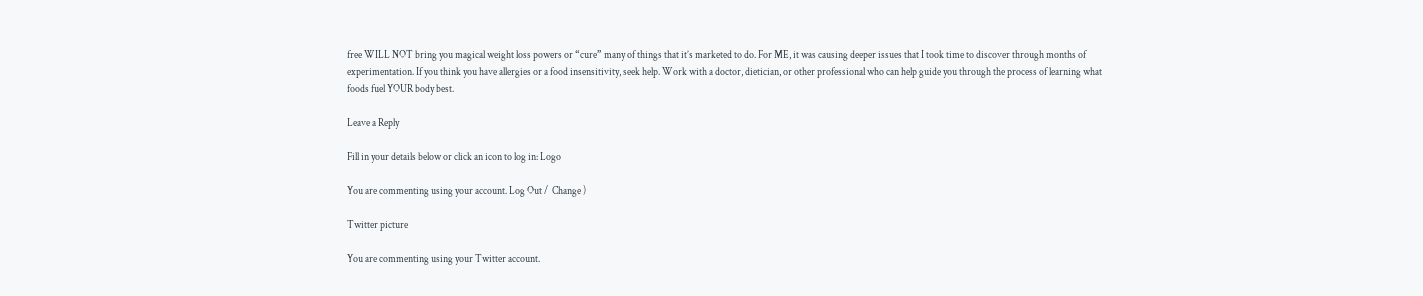free WILL NOT bring you magical weight loss powers or “cure” many of things that it’s marketed to do. For ME, it was causing deeper issues that I took time to discover through months of experimentation. If you think you have allergies or a food insensitivity, seek help. Work with a doctor, dietician, or other professional who can help guide you through the process of learning what foods fuel YOUR body best.

Leave a Reply

Fill in your details below or click an icon to log in: Logo

You are commenting using your account. Log Out /  Change )

Twitter picture

You are commenting using your Twitter account.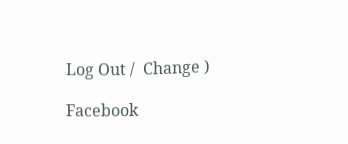Log Out /  Change )

Facebook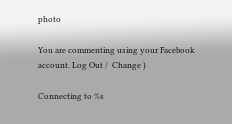photo

You are commenting using your Facebook account. Log Out /  Change )

Connecting to %s